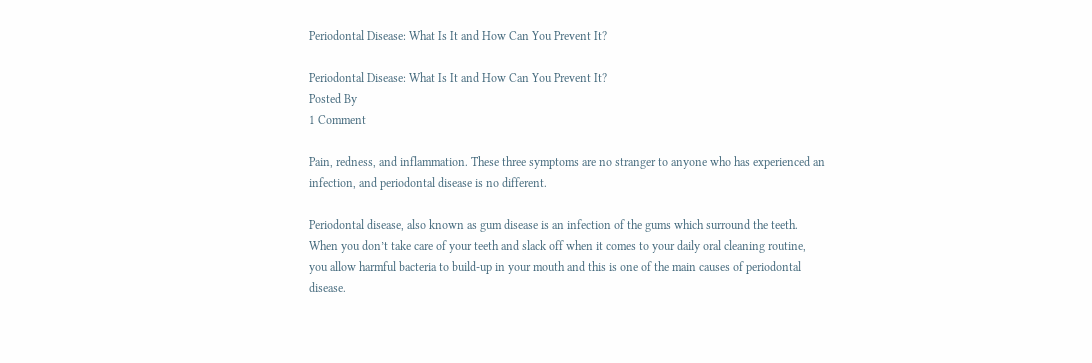Periodontal Disease: What Is It and How Can You Prevent It?

Periodontal Disease: What Is It and How Can You Prevent It?
Posted By
1 Comment

Pain, redness, and inflammation. These three symptoms are no stranger to anyone who has experienced an infection, and periodontal disease is no different.

Periodontal disease, also known as gum disease is an infection of the gums which surround the teeth. When you don’t take care of your teeth and slack off when it comes to your daily oral cleaning routine, you allow harmful bacteria to build-up in your mouth and this is one of the main causes of periodontal disease.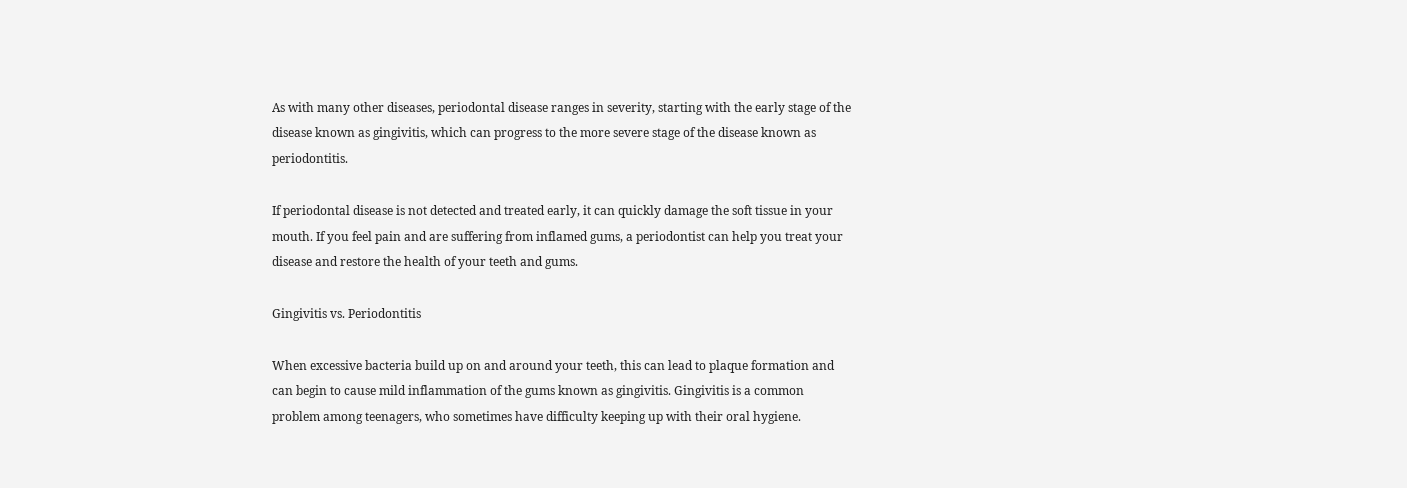As with many other diseases, periodontal disease ranges in severity, starting with the early stage of the disease known as gingivitis, which can progress to the more severe stage of the disease known as periodontitis.

If periodontal disease is not detected and treated early, it can quickly damage the soft tissue in your mouth. If you feel pain and are suffering from inflamed gums, a periodontist can help you treat your disease and restore the health of your teeth and gums.

Gingivitis vs. Periodontitis

When excessive bacteria build up on and around your teeth, this can lead to plaque formation and can begin to cause mild inflammation of the gums known as gingivitis. Gingivitis is a common problem among teenagers, who sometimes have difficulty keeping up with their oral hygiene.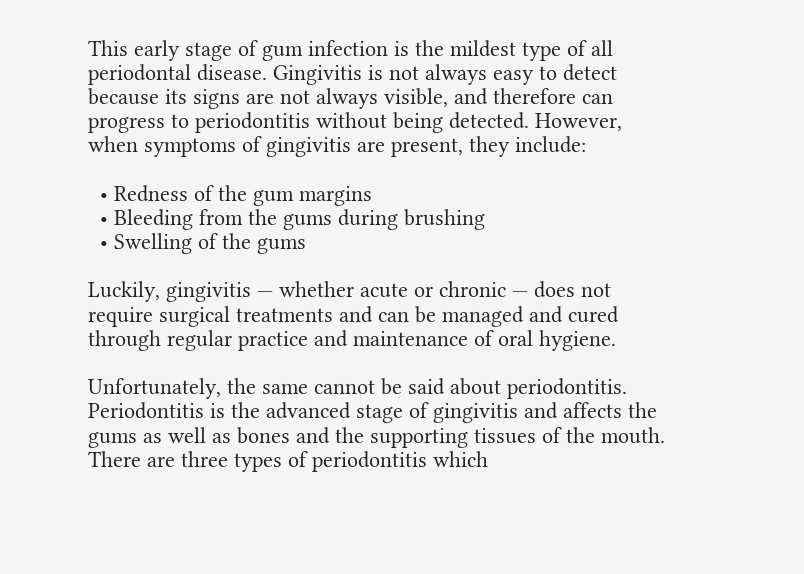This early stage of gum infection is the mildest type of all periodontal disease. Gingivitis is not always easy to detect because its signs are not always visible, and therefore can progress to periodontitis without being detected. However, when symptoms of gingivitis are present, they include:

  • Redness of the gum margins
  • Bleeding from the gums during brushing
  • Swelling of the gums

Luckily, gingivitis — whether acute or chronic — does not require surgical treatments and can be managed and cured through regular practice and maintenance of oral hygiene.

Unfortunately, the same cannot be said about periodontitis. Periodontitis is the advanced stage of gingivitis and affects the gums as well as bones and the supporting tissues of the mouth. There are three types of periodontitis which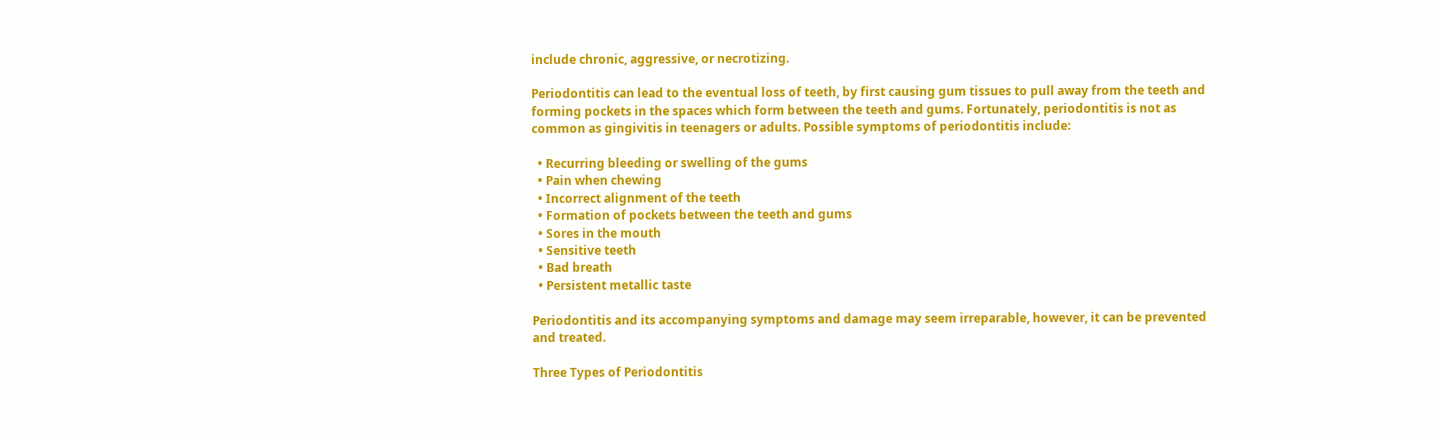include chronic, aggressive, or necrotizing.

Periodontitis can lead to the eventual loss of teeth, by first causing gum tissues to pull away from the teeth and forming pockets in the spaces which form between the teeth and gums. Fortunately, periodontitis is not as common as gingivitis in teenagers or adults. Possible symptoms of periodontitis include:

  • Recurring bleeding or swelling of the gums
  • Pain when chewing
  • Incorrect alignment of the teeth
  • Formation of pockets between the teeth and gums
  • Sores in the mouth
  • Sensitive teeth
  • Bad breath
  • Persistent metallic taste

Periodontitis and its accompanying symptoms and damage may seem irreparable, however, it can be prevented and treated.

Three Types of Periodontitis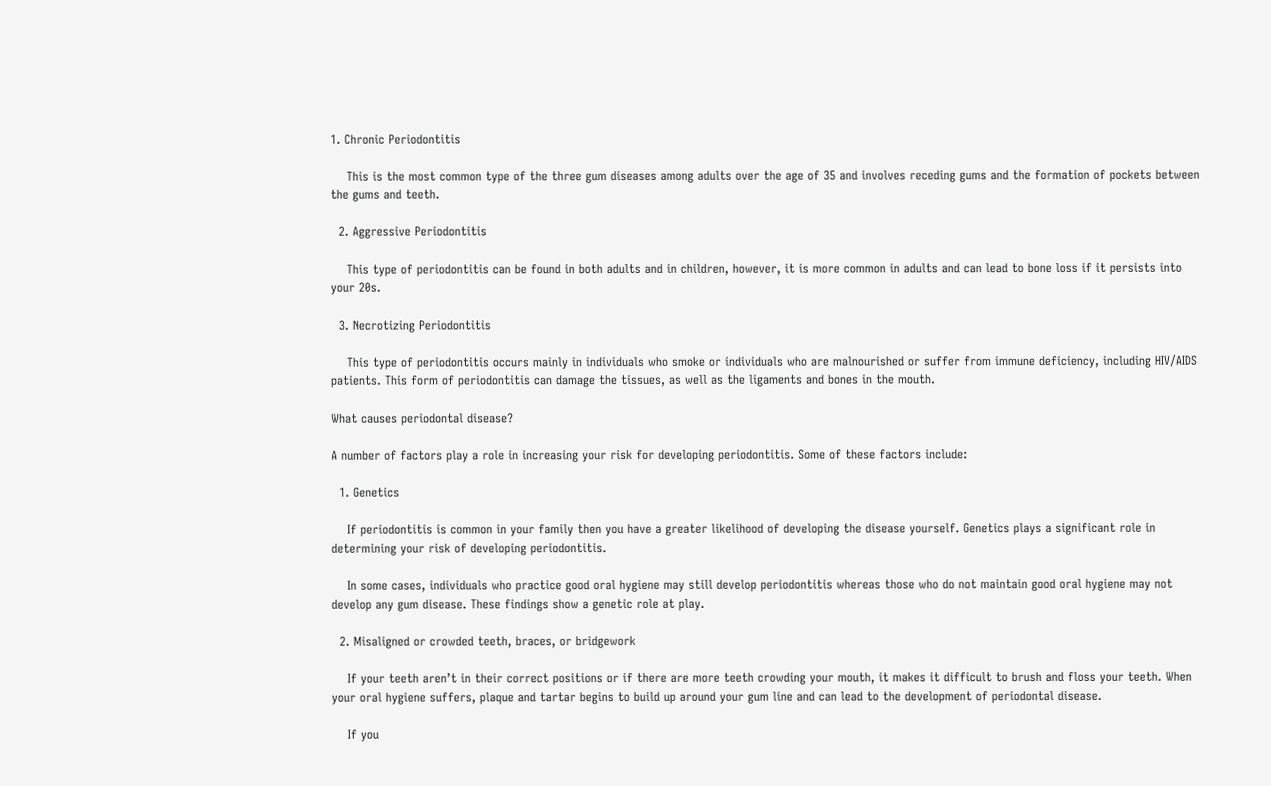1. Chronic Periodontitis

    This is the most common type of the three gum diseases among adults over the age of 35 and involves receding gums and the formation of pockets between the gums and teeth.

  2. Aggressive Periodontitis

    This type of periodontitis can be found in both adults and in children, however, it is more common in adults and can lead to bone loss if it persists into your 20s.

  3. Necrotizing Periodontitis

    This type of periodontitis occurs mainly in individuals who smoke or individuals who are malnourished or suffer from immune deficiency, including HIV/AIDS patients. This form of periodontitis can damage the tissues, as well as the ligaments and bones in the mouth.

What causes periodontal disease?

A number of factors play a role in increasing your risk for developing periodontitis. Some of these factors include:

  1. Genetics

    If periodontitis is common in your family then you have a greater likelihood of developing the disease yourself. Genetics plays a significant role in determining your risk of developing periodontitis.

    In some cases, individuals who practice good oral hygiene may still develop periodontitis whereas those who do not maintain good oral hygiene may not develop any gum disease. These findings show a genetic role at play.

  2. Misaligned or crowded teeth, braces, or bridgework

    If your teeth aren’t in their correct positions or if there are more teeth crowding your mouth, it makes it difficult to brush and floss your teeth. When your oral hygiene suffers, plaque and tartar begins to build up around your gum line and can lead to the development of periodontal disease.

    If you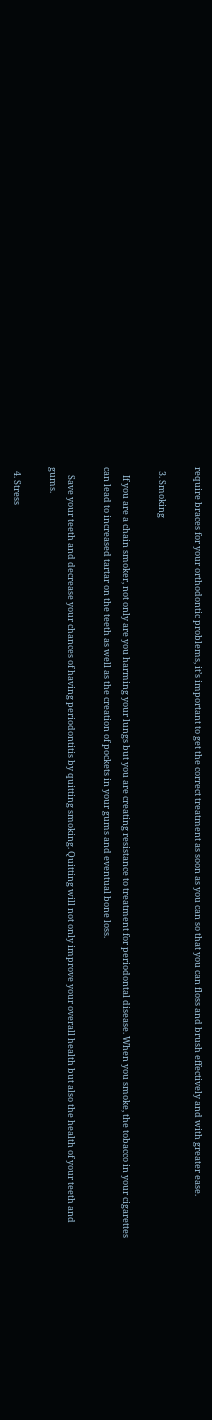require braces for your orthodontic problems, it’s important to get the correct treatment as soon as you can so that you can floss and brush effectively and with greater ease.

  3. Smoking

    If you are a chain smoker, not only are you harming your lungs but you are creating resistance to treatment for periodontal disease. When you smoke, the tobacco in your cigarettes can lead to increased tartar on the teeth as well as the creation of pockets in your gums and eventual bone loss.

    Save your teeth and decrease your chances of having periodontitis by quitting smoking. Quitting will not only improve your overall health but also the health of your teeth and gums.

  4. Stress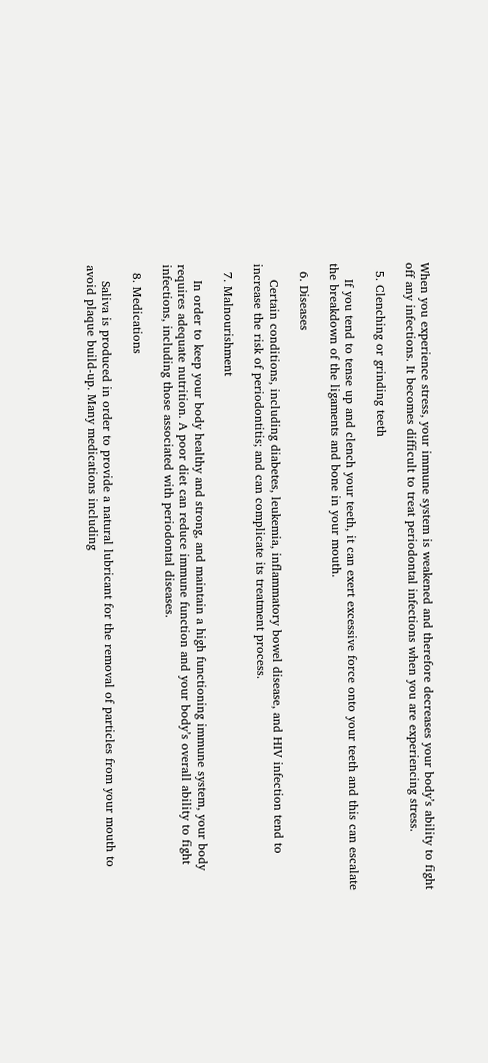When you experience stress, your immune system is weakened and therefore decreases your body’s ability to fight off any infections. It becomes difficult to treat periodontal infections when you are experiencing stress.

  5. Clenching or grinding teeth

    If you tend to tense up and clench your teeth, it can exert excessive force onto your teeth and this can escalate the breakdown of the ligaments and bone in your mouth.

  6. Diseases

    Certain conditions, including diabetes, leukemia, inflammatory bowel disease, and HIV infection tend to increase the risk of periodontitis; and can complicate its treatment process.

  7. Malnourishment

    In order to keep your body healthy and strong, and maintain a high functioning immune system, your body requires adequate nutrition. A poor diet can reduce immune function and your body’s overall ability to fight infections, including those associated with periodontal diseases.

  8. Medications

    Saliva is produced in order to provide a natural lubricant for the removal of particles from your mouth to avoid plaque build-up. Many medications including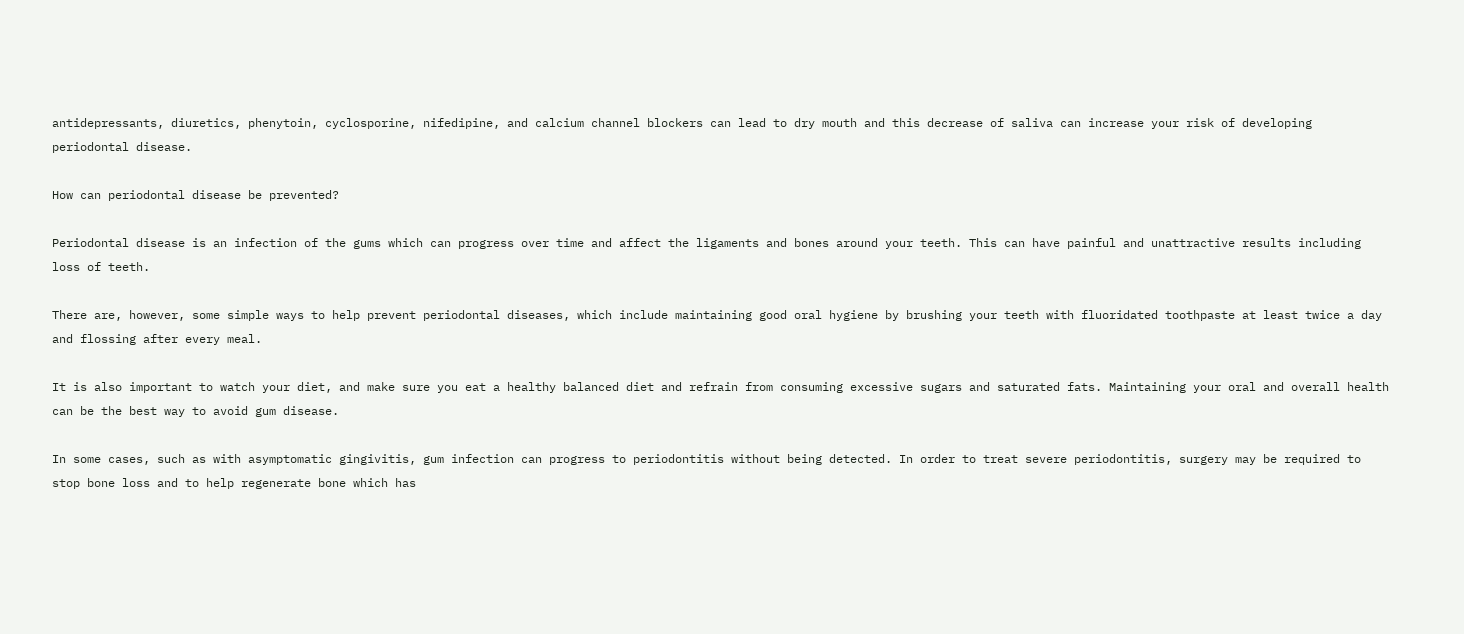antidepressants, diuretics, phenytoin, cyclosporine, nifedipine, and calcium channel blockers can lead to dry mouth and this decrease of saliva can increase your risk of developing periodontal disease.

How can periodontal disease be prevented?

Periodontal disease is an infection of the gums which can progress over time and affect the ligaments and bones around your teeth. This can have painful and unattractive results including loss of teeth.

There are, however, some simple ways to help prevent periodontal diseases, which include maintaining good oral hygiene by brushing your teeth with fluoridated toothpaste at least twice a day and flossing after every meal.

It is also important to watch your diet, and make sure you eat a healthy balanced diet and refrain from consuming excessive sugars and saturated fats. Maintaining your oral and overall health can be the best way to avoid gum disease.

In some cases, such as with asymptomatic gingivitis, gum infection can progress to periodontitis without being detected. In order to treat severe periodontitis, surgery may be required to stop bone loss and to help regenerate bone which has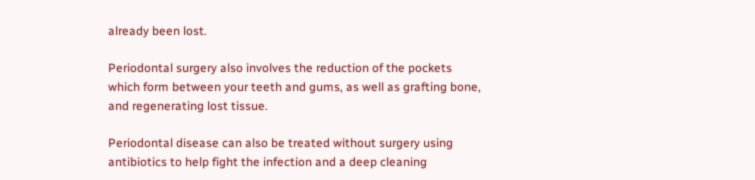already been lost.

Periodontal surgery also involves the reduction of the pockets which form between your teeth and gums, as well as grafting bone, and regenerating lost tissue.

Periodontal disease can also be treated without surgery using antibiotics to help fight the infection and a deep cleaning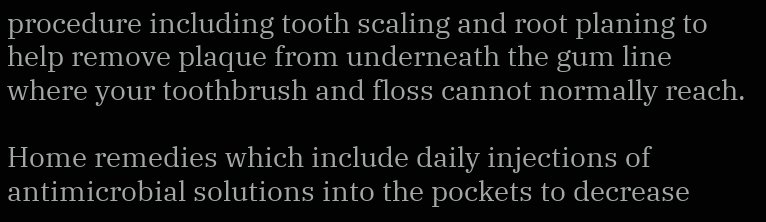procedure including tooth scaling and root planing to help remove plaque from underneath the gum line where your toothbrush and floss cannot normally reach.

Home remedies which include daily injections of antimicrobial solutions into the pockets to decrease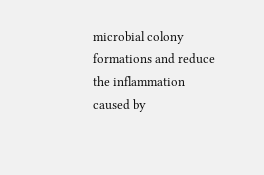microbial colony formations and reduce the inflammation caused by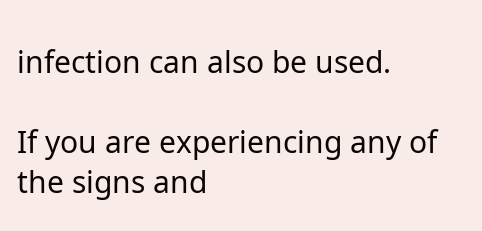infection can also be used.

If you are experiencing any of the signs and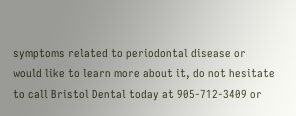symptoms related to periodontal disease or would like to learn more about it, do not hesitate to call Bristol Dental today at 905-712-3409 or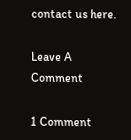contact us here.

Leave A Comment

1 Comment